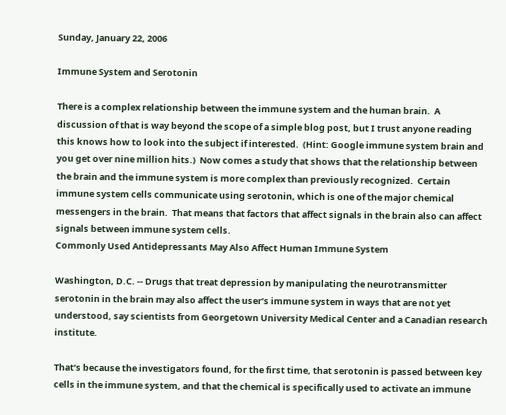Sunday, January 22, 2006

Immune System and Serotonin

There is a complex relationship between the immune system and the human brain.  A discussion of that is way beyond the scope of a simple blog post, but I trust anyone reading this knows how to look into the subject if interested.  (Hint: Google immune system brain and you get over nine million hits.)  Now comes a study that shows that the relationship between the brain and the immune system is more complex than previously recognized.  Certain immune system cells communicate using serotonin, which is one of the major chemical messengers in the brain.  That means that factors that affect signals in the brain also can affect signals between immune system cells.
Commonly Used Antidepressants May Also Affect Human Immune System

Washington, D.C. -- Drugs that treat depression by manipulating the neurotransmitter serotonin in the brain may also affect the user’s immune system in ways that are not yet understood, say scientists from Georgetown University Medical Center and a Canadian research institute.

That’s because the investigators found, for the first time, that serotonin is passed between key cells in the immune system, and that the chemical is specifically used to activate an immune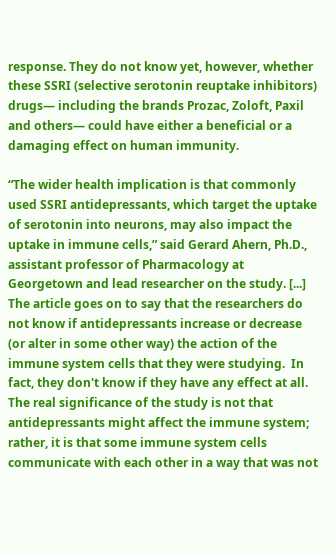response. They do not know yet, however, whether these SSRI (selective serotonin reuptake inhibitors) drugs— including the brands Prozac, Zoloft, Paxil and others— could have either a beneficial or a damaging effect on human immunity.

“The wider health implication is that commonly used SSRI antidepressants, which target the uptake of serotonin into neurons, may also impact the uptake in immune cells,” said Gerard Ahern, Ph.D., assistant professor of Pharmacology at Georgetown and lead researcher on the study. [...]
The article goes on to say that the researchers do not know if antidepressants increase or decrease (or alter in some other way) the action of the immune system cells that they were studying.  In fact, they don't know if they have any effect at all.  The real significance of the study is not that antidepressants might affect the immune system; rather, it is that some immune system cells communicate with each other in a way that was not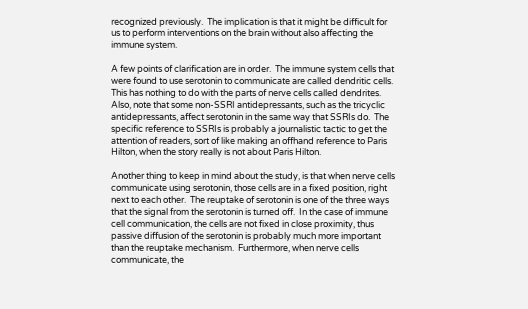recognized previously.  The implication is that it might be difficult for us to perform interventions on the brain without also affecting the immune system.

A few points of clarification are in order.  The immune system cells that were found to use serotonin to communicate are called dendritic cells.  This has nothing to do with the parts of nerve cells called dendrites.  Also, note that some non-SSRI antidepressants, such as the tricyclic antidepressants, affect serotonin in the same way that SSRIs do.  The specific reference to SSRIs is probably a journalistic tactic to get the attention of readers, sort of like making an offhand reference to Paris Hilton, when the story really is not about Paris Hilton.

Another thing to keep in mind about the study, is that when nerve cells communicate using serotonin, those cells are in a fixed position, right next to each other.  The reuptake of serotonin is one of the three ways that the signal from the serotonin is turned off.  In the case of immune cell communication, the cells are not fixed in close proximity, thus passive diffusion of the serotonin is probably much more important than the reuptake mechanism.  Furthermore, when nerve cells communicate, the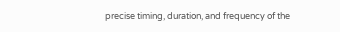precise timing, duration, and frequency of the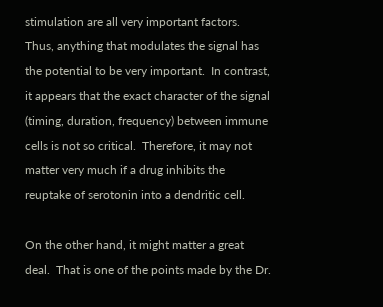stimulation are all very important factors.  Thus, anything that modulates the signal has the potential to be very important.  In contrast, it appears that the exact character of the signal (timing, duration, frequency) between immune cells is not so critical.  Therefore, it may not matter very much if a drug inhibits the reuptake of serotonin into a dendritic cell.

On the other hand, it might matter a great deal.  That is one of the points made by the Dr.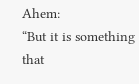Ahem:
“But it is something that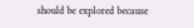should be explored because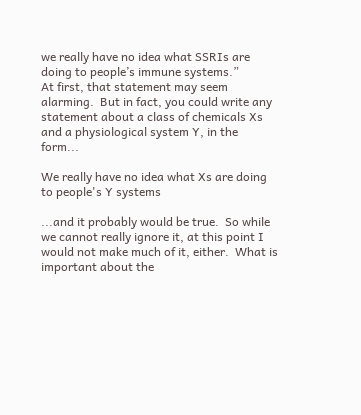we really have no idea what SSRIs are doing to people’s immune systems.”
At first, that statement may seem alarming.  But in fact, you could write any statement about a class of chemicals Xs and a physiological system Y, in the form...

We really have no idea what Xs are doing to people's Y systems

...and it probably would be true.  So while we cannot really ignore it, at this point I would not make much of it, either.  What is important about the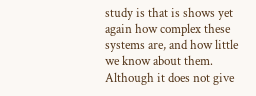study is that is shows yet again how complex these systems are, and how little we know about them.  Although it does not give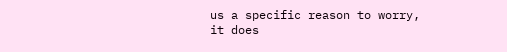us a specific reason to worry, it does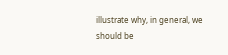illustrate why, in general, we should be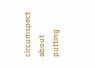circumspect about putting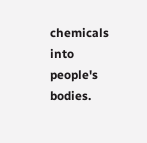chemicals into people's bodies.